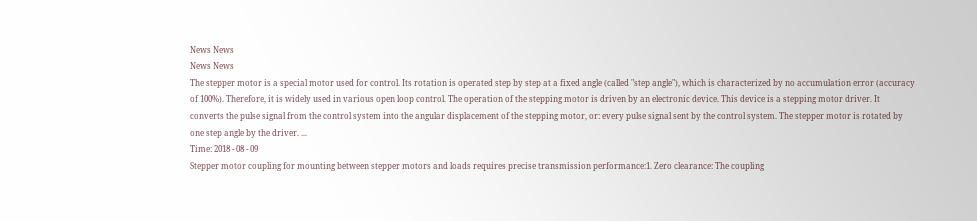News News
News News
The stepper motor is a special motor used for control. Its rotation is operated step by step at a fixed angle (called "step angle"), which is characterized by no accumulation error (accuracy of 100%). Therefore, it is widely used in various open loop control. The operation of the stepping motor is driven by an electronic device. This device is a stepping motor driver. It converts the pulse signal from the control system into the angular displacement of the stepping motor, or: every pulse signal sent by the control system. The stepper motor is rotated by one step angle by the driver. ...
Time: 2018 - 08 - 09
Stepper motor coupling for mounting between stepper motors and loads requires precise transmission performance:1. Zero clearance: The coupling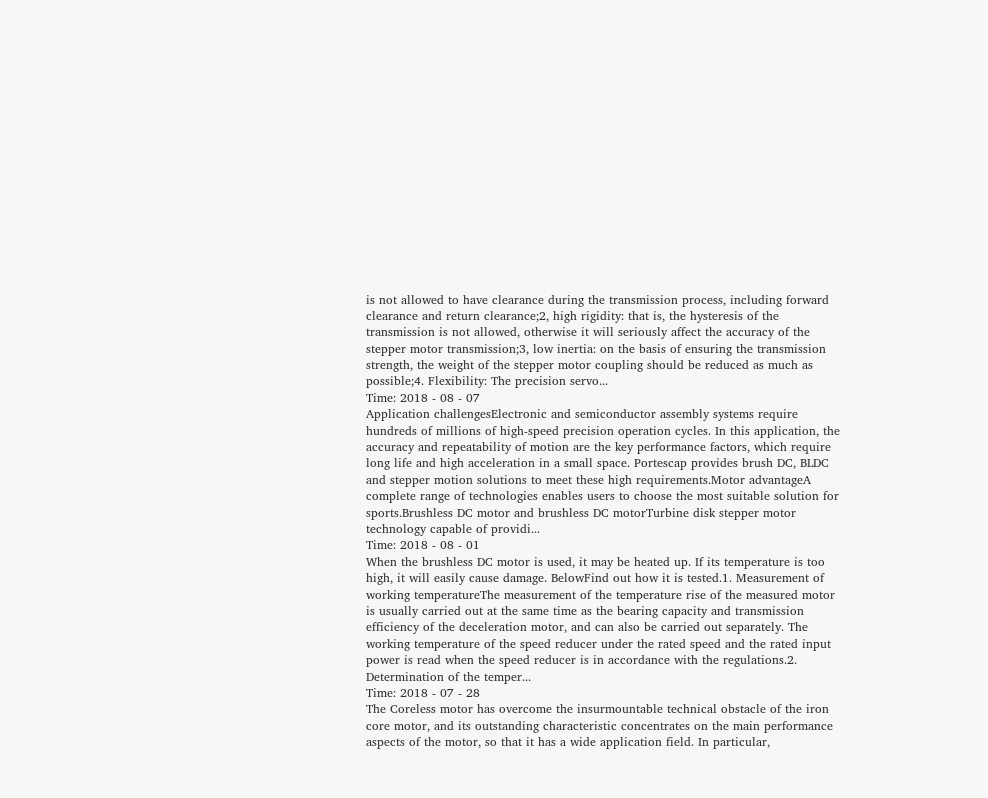is not allowed to have clearance during the transmission process, including forward clearance and return clearance;2, high rigidity: that is, the hysteresis of the transmission is not allowed, otherwise it will seriously affect the accuracy of the stepper motor transmission;3, low inertia: on the basis of ensuring the transmission strength, the weight of the stepper motor coupling should be reduced as much as possible;4. Flexibility: The precision servo...
Time: 2018 - 08 - 07
Application challengesElectronic and semiconductor assembly systems require hundreds of millions of high-speed precision operation cycles. In this application, the accuracy and repeatability of motion are the key performance factors, which require long life and high acceleration in a small space. Portescap provides brush DC, BLDC and stepper motion solutions to meet these high requirements.Motor advantageA complete range of technologies enables users to choose the most suitable solution for sports.Brushless DC motor and brushless DC motorTurbine disk stepper motor technology capable of providi...
Time: 2018 - 08 - 01
When the brushless DC motor is used, it may be heated up. If its temperature is too high, it will easily cause damage. BelowFind out how it is tested.1. Measurement of working temperatureThe measurement of the temperature rise of the measured motor is usually carried out at the same time as the bearing capacity and transmission efficiency of the deceleration motor, and can also be carried out separately. The working temperature of the speed reducer under the rated speed and the rated input power is read when the speed reducer is in accordance with the regulations.2. Determination of the temper...
Time: 2018 - 07 - 28
The Coreless motor has overcome the insurmountable technical obstacle of the iron core motor, and its outstanding characteristic concentrates on the main performance aspects of the motor, so that it has a wide application field. In particular,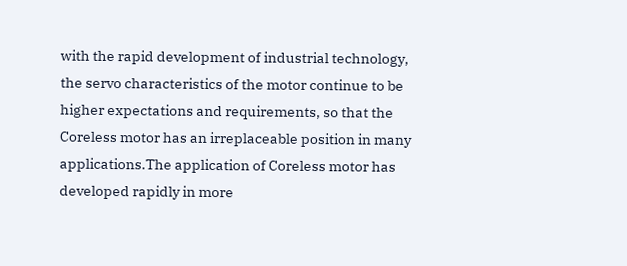with the rapid development of industrial technology, the servo characteristics of the motor continue to be higher expectations and requirements, so that the Coreless motor has an irreplaceable position in many applications.The application of Coreless motor has developed rapidly in more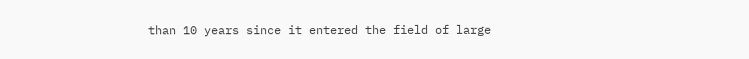than 10 years since it entered the field of large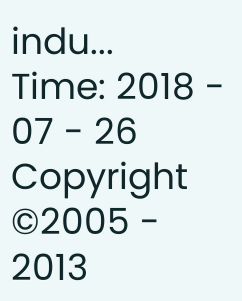indu...
Time: 2018 - 07 - 26
Copyright ©2005 - 2013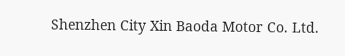Shenzhen City Xin Baoda Motor Co. Ltd.